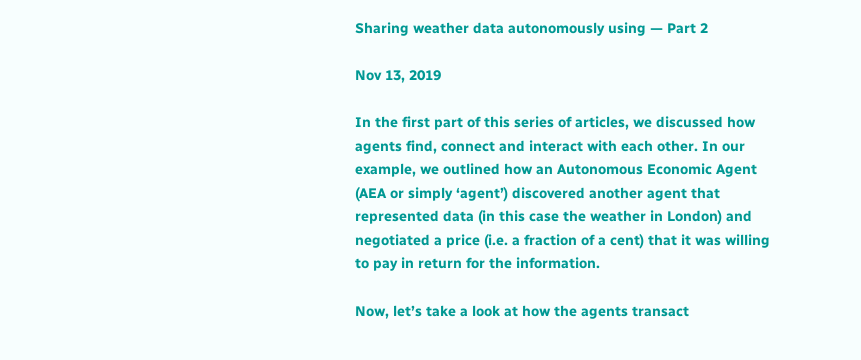Sharing weather data autonomously using — Part 2

Nov 13, 2019

In the first part of this series of articles, we discussed how agents find, connect and interact with each other. In our example, we outlined how an Autonomous Economic Agent (AEA or simply ‘agent’) discovered another agent that represented data (in this case the weather in London) and negotiated a price (i.e. a fraction of a cent) that it was willing to pay in return for the information.

Now, let’s take a look at how the agents transact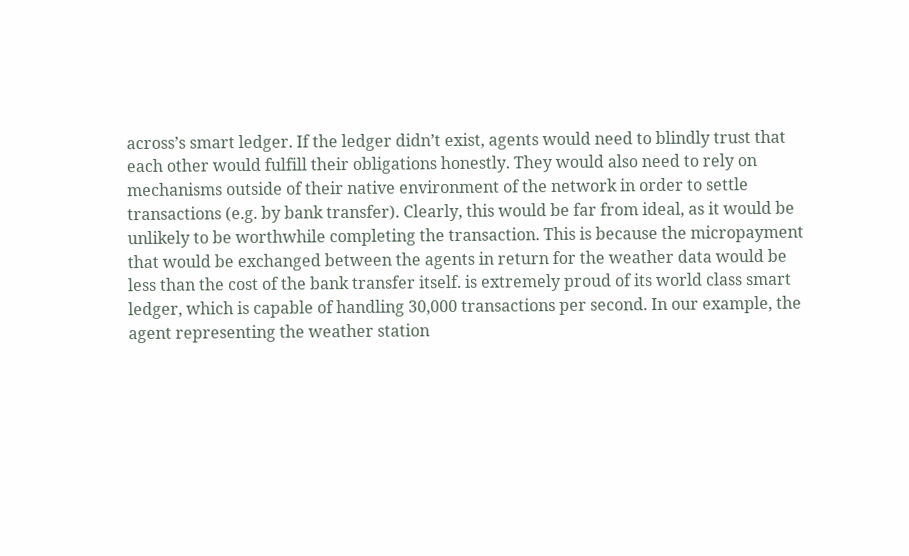across’s smart ledger. If the ledger didn’t exist, agents would need to blindly trust that each other would fulfill their obligations honestly. They would also need to rely on mechanisms outside of their native environment of the network in order to settle transactions (e.g. by bank transfer). Clearly, this would be far from ideal, as it would be unlikely to be worthwhile completing the transaction. This is because the micropayment that would be exchanged between the agents in return for the weather data would be less than the cost of the bank transfer itself. is extremely proud of its world class smart ledger, which is capable of handling 30,000 transactions per second. In our example, the agent representing the weather station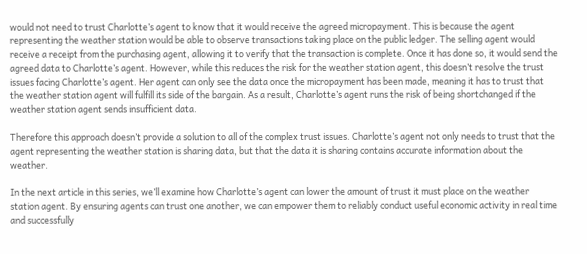would not need to trust Charlotte’s agent to know that it would receive the agreed micropayment. This is because the agent representing the weather station would be able to observe transactions taking place on the public ledger. The selling agent would receive a receipt from the purchasing agent, allowing it to verify that the transaction is complete. Once it has done so, it would send the agreed data to Charlotte’s agent. However, while this reduces the risk for the weather station agent, this doesn’t resolve the trust issues facing Charlotte’s agent. Her agent can only see the data once the micropayment has been made, meaning it has to trust that the weather station agent will fulfill its side of the bargain. As a result, Charlotte’s agent runs the risk of being shortchanged if the weather station agent sends insufficient data.

Therefore this approach doesn’t provide a solution to all of the complex trust issues. Charlotte’s agent not only needs to trust that the agent representing the weather station is sharing data, but that the data it is sharing contains accurate information about the weather.

In the next article in this series, we’ll examine how Charlotte’s agent can lower the amount of trust it must place on the weather station agent. By ensuring agents can trust one another, we can empower them to reliably conduct useful economic activity in real time and successfully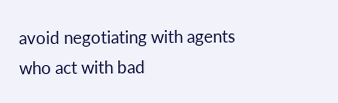avoid negotiating with agents who act with bad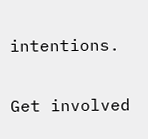intentions.

Get involved